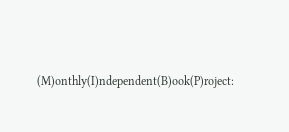(M)onthly(I)ndependent(B)ook(P)roject: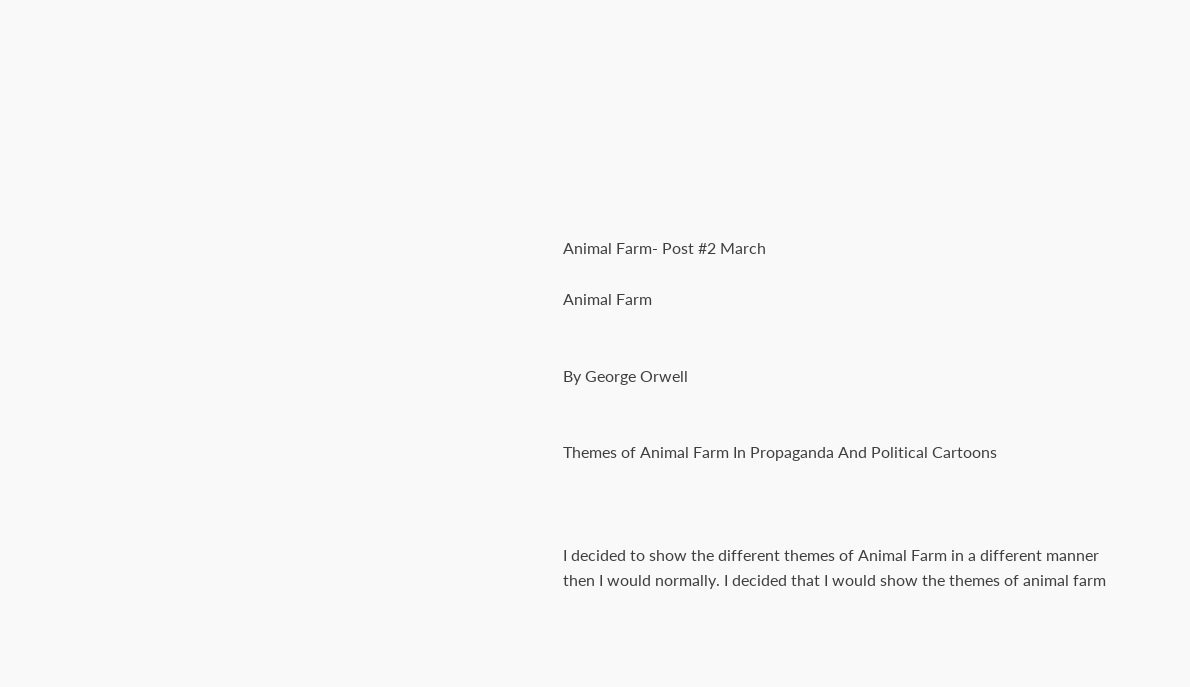Animal Farm- Post #2 March

Animal Farm


By George Orwell


Themes of Animal Farm In Propaganda And Political Cartoons



I decided to show the different themes of Animal Farm in a different manner then I would normally. I decided that I would show the themes of animal farm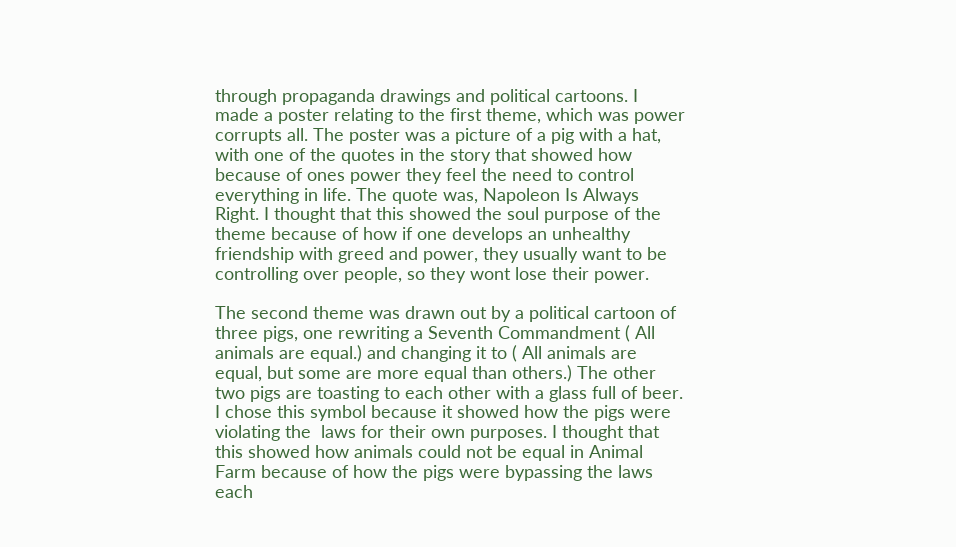through propaganda drawings and political cartoons. I made a poster relating to the first theme, which was power corrupts all. The poster was a picture of a pig with a hat, with one of the quotes in the story that showed how because of ones power they feel the need to control everything in life. The quote was, Napoleon Is Always Right. I thought that this showed the soul purpose of the theme because of how if one develops an unhealthy friendship with greed and power, they usually want to be controlling over people, so they wont lose their power.

The second theme was drawn out by a political cartoon of three pigs, one rewriting a Seventh Commandment ( All animals are equal.) and changing it to ( All animals are equal, but some are more equal than others.) The other two pigs are toasting to each other with a glass full of beer. I chose this symbol because it showed how the pigs were violating the  laws for their own purposes. I thought that this showed how animals could not be equal in Animal Farm because of how the pigs were bypassing the laws each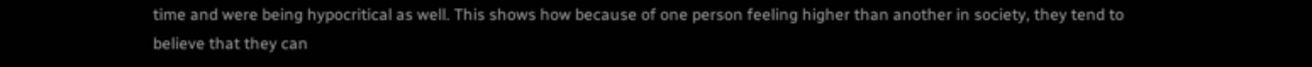time and were being hypocritical as well. This shows how because of one person feeling higher than another in society, they tend to believe that they can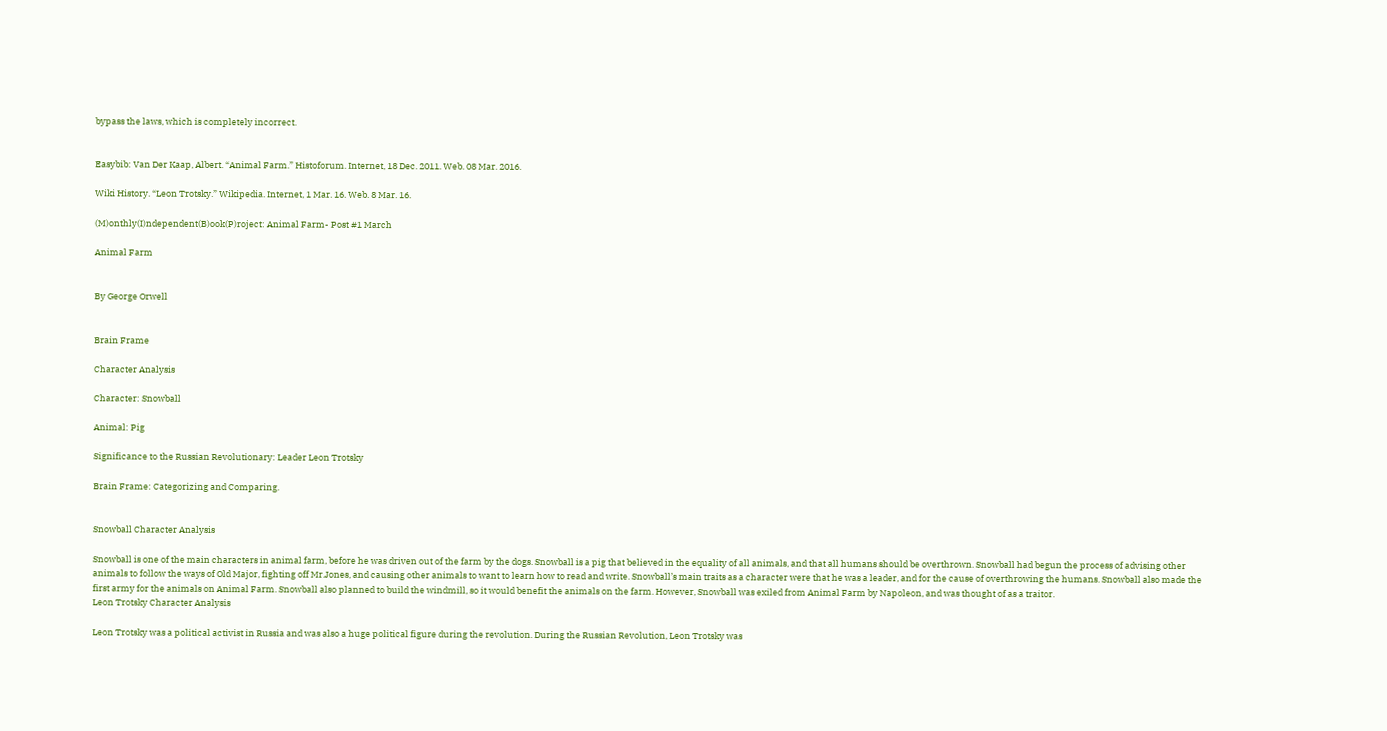bypass the laws, which is completely incorrect.


Easybib: Van Der Kaap, Albert. “Animal Farm.” Histoforum. Internet, 18 Dec. 2011. Web. 08 Mar. 2016.

Wiki History. “Leon Trotsky.” Wikipedia. Internet, 1 Mar. 16. Web. 8 Mar. 16.

(M)onthly(I)ndependent(B)ook(P)roject: Animal Farm- Post #1 March

Animal Farm


By George Orwell


Brain Frame

Character Analysis

Character: Snowball

Animal: Pig

Significance to the Russian Revolutionary: Leader Leon Trotsky

Brain Frame: Categorizing and Comparing.


Snowball Character Analysis

Snowball is one of the main characters in animal farm, before he was driven out of the farm by the dogs. Snowball is a pig that believed in the equality of all animals, and that all humans should be overthrown. Snowball had begun the process of advising other animals to follow the ways of Old Major, fighting off Mr.Jones, and causing other animals to want to learn how to read and write. Snowball’s main traits as a character were that he was a leader, and for the cause of overthrowing the humans. Snowball also made the first army for the animals on Animal Farm. Snowball also planned to build the windmill, so it would benefit the animals on the farm. However, Snowball was exiled from Animal Farm by Napoleon, and was thought of as a traitor.
Leon Trotsky Character Analysis

Leon Trotsky was a political activist in Russia and was also a huge political figure during the revolution. During the Russian Revolution, Leon Trotsky was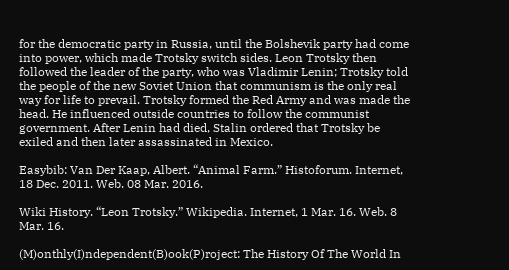for the democratic party in Russia, until the Bolshevik party had come into power, which made Trotsky switch sides. Leon Trotsky then followed the leader of the party, who was Vladimir Lenin; Trotsky told the people of the new Soviet Union that communism is the only real way for life to prevail. Trotsky formed the Red Army and was made the head. He influenced outside countries to follow the communist government. After Lenin had died, Stalin ordered that Trotsky be exiled and then later assassinated in Mexico.

Easybib: Van Der Kaap, Albert. “Animal Farm.” Histoforum. Internet, 18 Dec. 2011. Web. 08 Mar. 2016.

Wiki History. “Leon Trotsky.” Wikipedia. Internet, 1 Mar. 16. Web. 8 Mar. 16.

(M)onthly(I)ndependent(B)ook(P)roject: The History Of The World In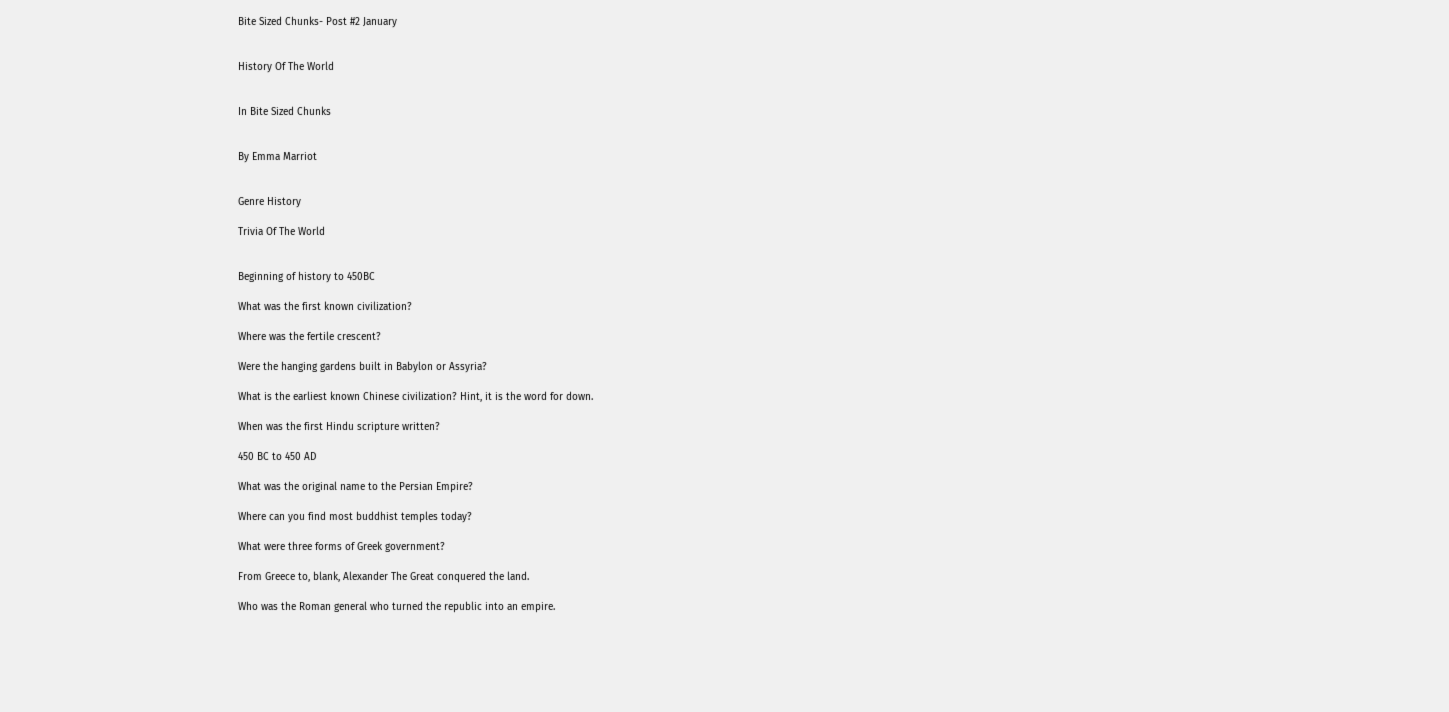Bite Sized Chunks- Post #2 January


History Of The World


In Bite Sized Chunks


By Emma Marriot


Genre History

Trivia Of The World


Beginning of history to 450BC

What was the first known civilization?

Where was the fertile crescent?

Were the hanging gardens built in Babylon or Assyria?

What is the earliest known Chinese civilization? Hint, it is the word for down.

When was the first Hindu scripture written?

450 BC to 450 AD

What was the original name to the Persian Empire?

Where can you find most buddhist temples today?

What were three forms of Greek government?

From Greece to, blank, Alexander The Great conquered the land.

Who was the Roman general who turned the republic into an empire.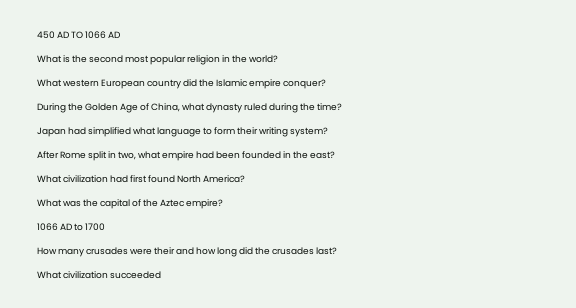450 AD TO 1066 AD

What is the second most popular religion in the world?

What western European country did the Islamic empire conquer?

During the Golden Age of China, what dynasty ruled during the time?

Japan had simplified what language to form their writing system?

After Rome split in two, what empire had been founded in the east?

What civilization had first found North America?

What was the capital of the Aztec empire?

1066 AD to 1700

How many crusades were their and how long did the crusades last?

What civilization succeeded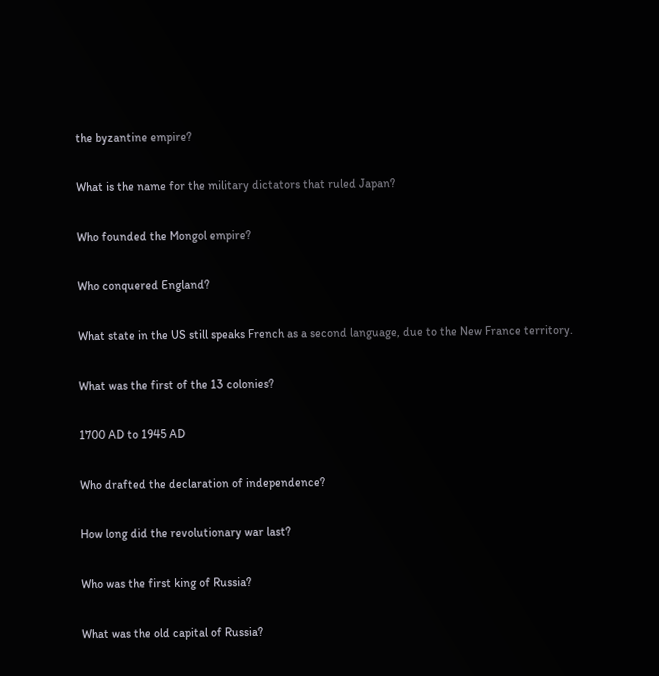the byzantine empire?

What is the name for the military dictators that ruled Japan?

Who founded the Mongol empire?

Who conquered England?

What state in the US still speaks French as a second language, due to the New France territory.

What was the first of the 13 colonies?

1700 AD to 1945 AD

Who drafted the declaration of independence?

How long did the revolutionary war last?

Who was the first king of Russia?

What was the old capital of Russia?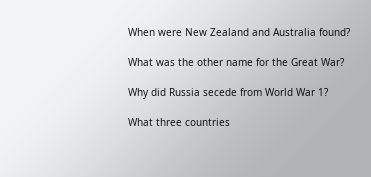When were New Zealand and Australia found?

What was the other name for the Great War?

Why did Russia secede from World War 1?

What three countries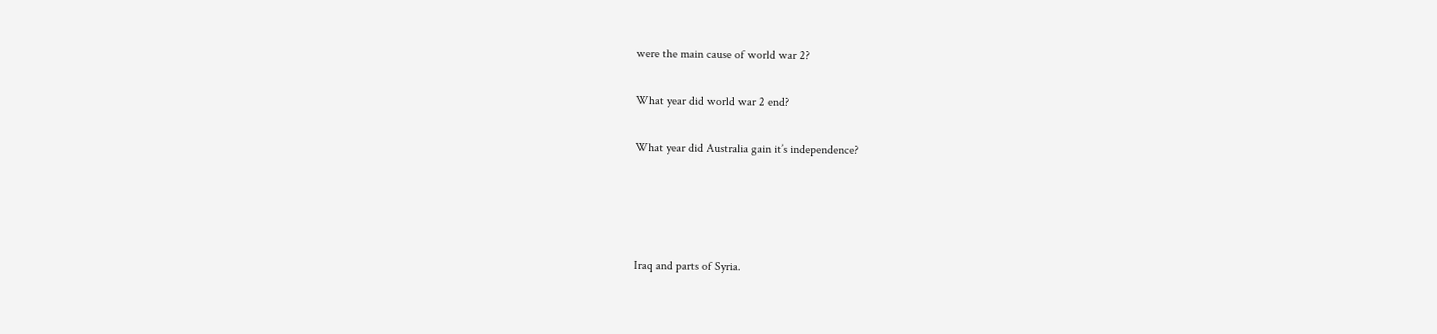were the main cause of world war 2?

What year did world war 2 end?

What year did Australia gain it’s independence?




Iraq and parts of Syria.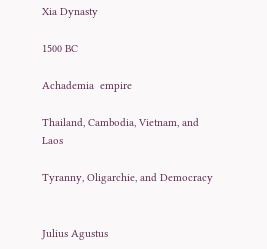Xia Dynasty

1500 BC

Achademia  empire

Thailand, Cambodia, Vietnam, and Laos

Tyranny, Oligarchie, and Democracy


Julius Agustus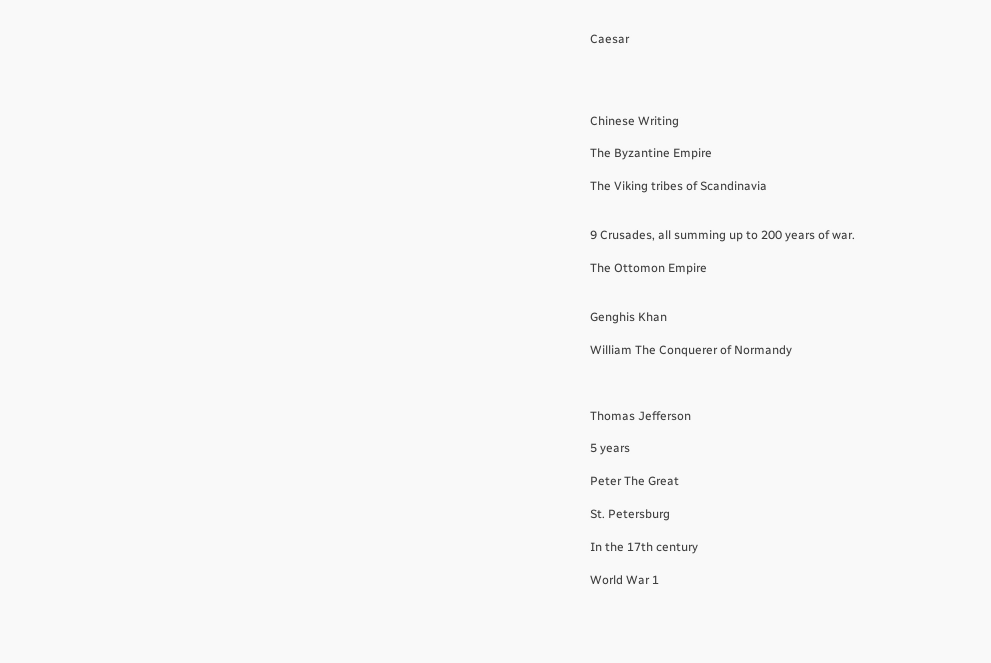Caesar




Chinese Writing

The Byzantine Empire

The Viking tribes of Scandinavia


9 Crusades, all summing up to 200 years of war.

The Ottomon Empire


Genghis Khan

William The Conquerer of Normandy



Thomas Jefferson

5 years

Peter The Great

St. Petersburg

In the 17th century

World War 1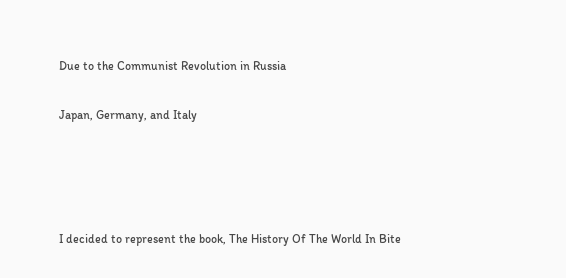Due to the Communist Revolution in Russia

Japan, Germany, and Italy




I decided to represent the book, The History Of The World In Bite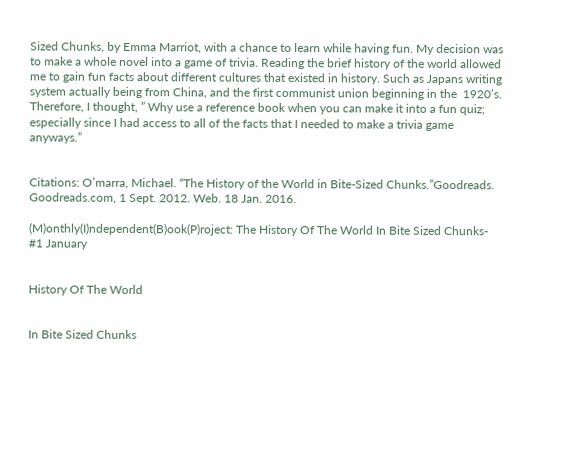Sized Chunks, by Emma Marriot, with a chance to learn while having fun. My decision was to make a whole novel into a game of trivia. Reading the brief history of the world allowed me to gain fun facts about different cultures that existed in history. Such as Japans writing system actually being from China, and the first communist union beginning in the  1920’s. Therefore, I thought, ” Why use a reference book when you can make it into a fun quiz; especially since I had access to all of the facts that I needed to make a trivia game anyways.”


Citations: O’marra, Michael. “The History of the World in Bite-Sized Chunks.”Goodreads. Goodreads.com, 1 Sept. 2012. Web. 18 Jan. 2016.

(M)onthly(I)ndependent(B)ook(P)roject: The History Of The World In Bite Sized Chunks- #1 January


History Of The World


In Bite Sized Chunks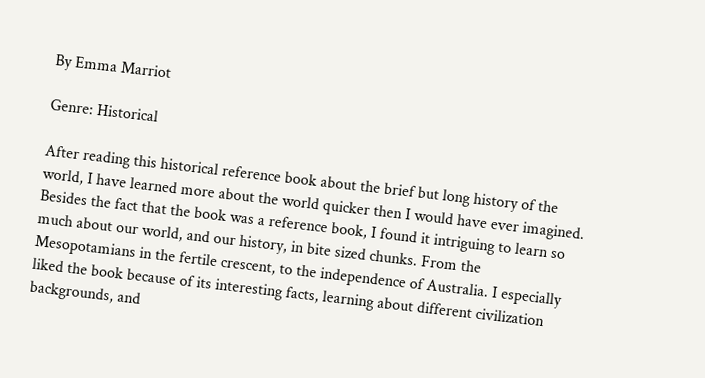By Emma Marriot

Genre: Historical

After reading this historical reference book about the brief but long history of the world, I have learned more about the world quicker then I would have ever imagined. Besides the fact that the book was a reference book, I found it intriguing to learn so much about our world, and our history, in bite sized chunks. From the Mesopotamians in the fertile crescent, to the independence of Australia. I especially liked the book because of its interesting facts, learning about different civilization backgrounds, and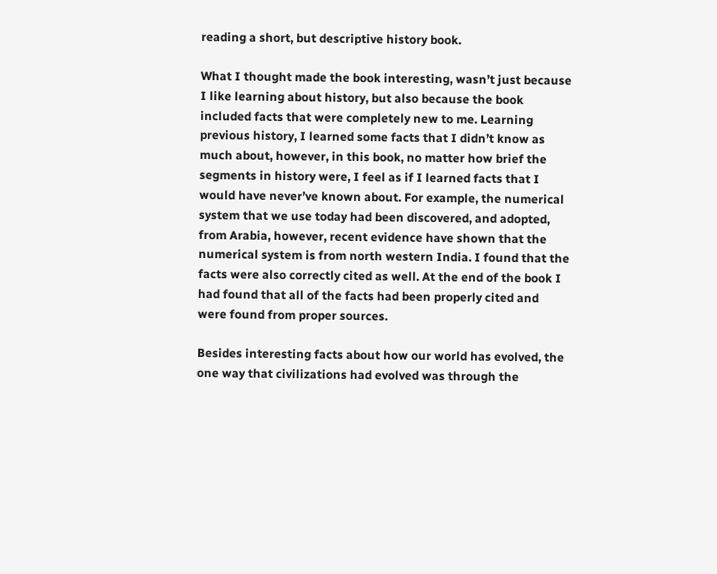reading a short, but descriptive history book.

What I thought made the book interesting, wasn’t just because I like learning about history, but also because the book included facts that were completely new to me. Learning previous history, I learned some facts that I didn’t know as much about, however, in this book, no matter how brief the segments in history were, I feel as if I learned facts that I would have never’ve known about. For example, the numerical system that we use today had been discovered, and adopted, from Arabia, however, recent evidence have shown that the numerical system is from north western India. I found that the facts were also correctly cited as well. At the end of the book I had found that all of the facts had been properly cited and were found from proper sources.

Besides interesting facts about how our world has evolved, the one way that civilizations had evolved was through the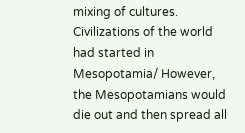mixing of cultures. Civilizations of the world had started in Mesopotamia/ However, the Mesopotamians would die out and then spread all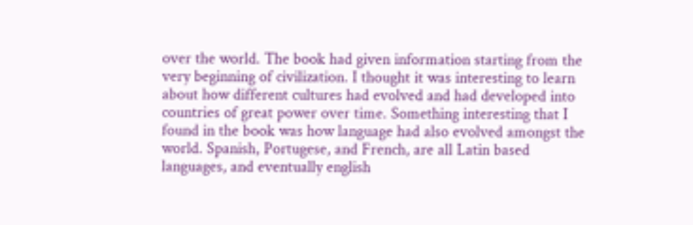over the world. The book had given information starting from the very beginning of civilization. I thought it was interesting to learn about how different cultures had evolved and had developed into countries of great power over time. Something interesting that I found in the book was how language had also evolved amongst the world. Spanish, Portugese, and French, are all Latin based languages, and eventually english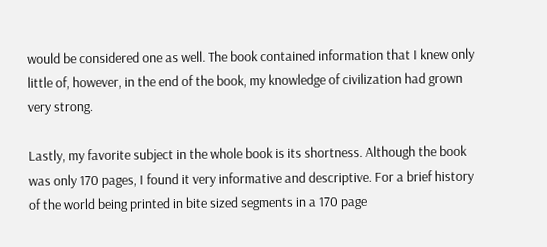would be considered one as well. The book contained information that I knew only little of, however, in the end of the book, my knowledge of civilization had grown very strong.

Lastly, my favorite subject in the whole book is its shortness. Although the book was only 170 pages, I found it very informative and descriptive. For a brief history of the world being printed in bite sized segments in a 170 page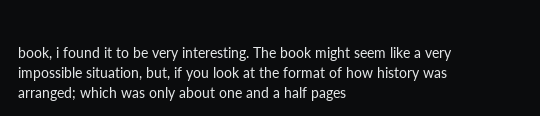book, i found it to be very interesting. The book might seem like a very impossible situation, but, if you look at the format of how history was arranged; which was only about one and a half pages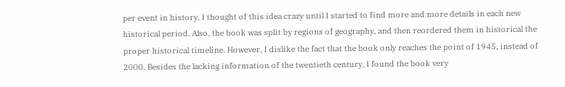per event in history. I thought of this idea crazy until I started to find more and more details in each new historical period. Also, the book was split by regions of geography, and then reordered them in historical the proper historical timeline. However, I dislike the fact that the book only reaches the point of 1945, instead of 2000. Besides the lacking information of the twentieth century, I found the book very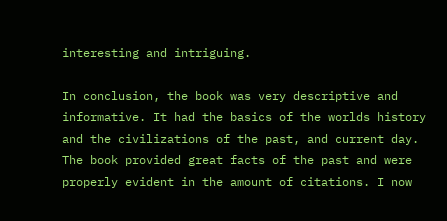interesting and intriguing.

In conclusion, the book was very descriptive and informative. It had the basics of the worlds history and the civilizations of the past, and current day. The book provided great facts of the past and were properly evident in the amount of citations. I now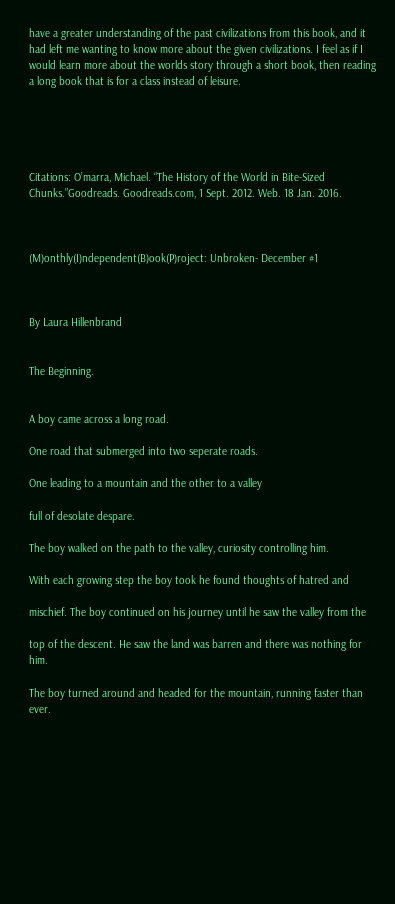have a greater understanding of the past civilizations from this book, and it had left me wanting to know more about the given civilizations. I feel as if I would learn more about the worlds story through a short book, then reading a long book that is for a class instead of leisure.





Citations: O’marra, Michael. “The History of the World in Bite-Sized Chunks.”Goodreads. Goodreads.com, 1 Sept. 2012. Web. 18 Jan. 2016.



(M)onthly(I)ndependent(B)ook(P)roject: Unbroken- December #1



By Laura Hillenbrand


The Beginning.


A boy came across a long road.

One road that submerged into two seperate roads.

One leading to a mountain and the other to a valley

full of desolate despare.

The boy walked on the path to the valley, curiosity controlling him.

With each growing step the boy took he found thoughts of hatred and

mischief. The boy continued on his journey until he saw the valley from the

top of the descent. He saw the land was barren and there was nothing for him.

The boy turned around and headed for the mountain, running faster than ever.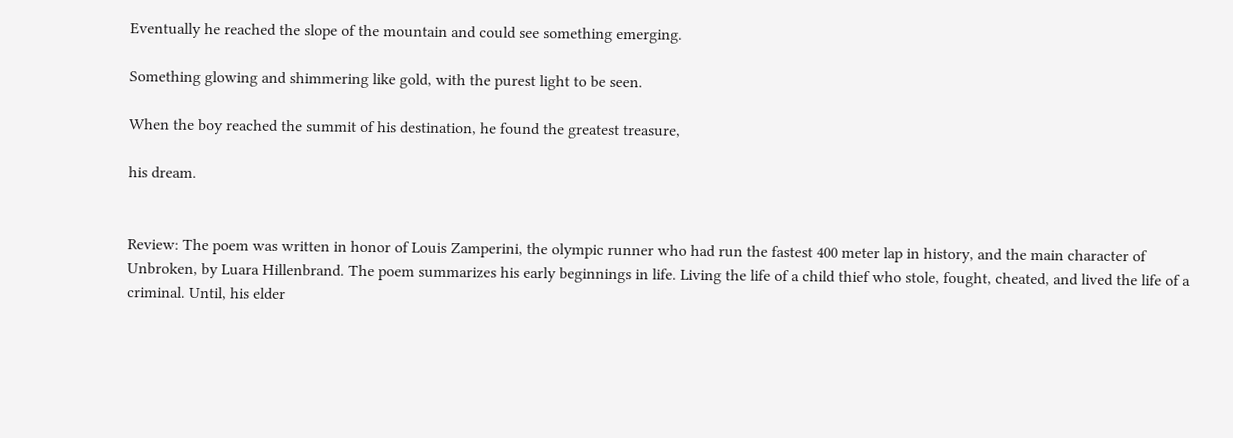Eventually he reached the slope of the mountain and could see something emerging.

Something glowing and shimmering like gold, with the purest light to be seen.

When the boy reached the summit of his destination, he found the greatest treasure,

his dream.


Review: The poem was written in honor of Louis Zamperini, the olympic runner who had run the fastest 400 meter lap in history, and the main character of Unbroken, by Luara Hillenbrand. The poem summarizes his early beginnings in life. Living the life of a child thief who stole, fought, cheated, and lived the life of a criminal. Until, his elder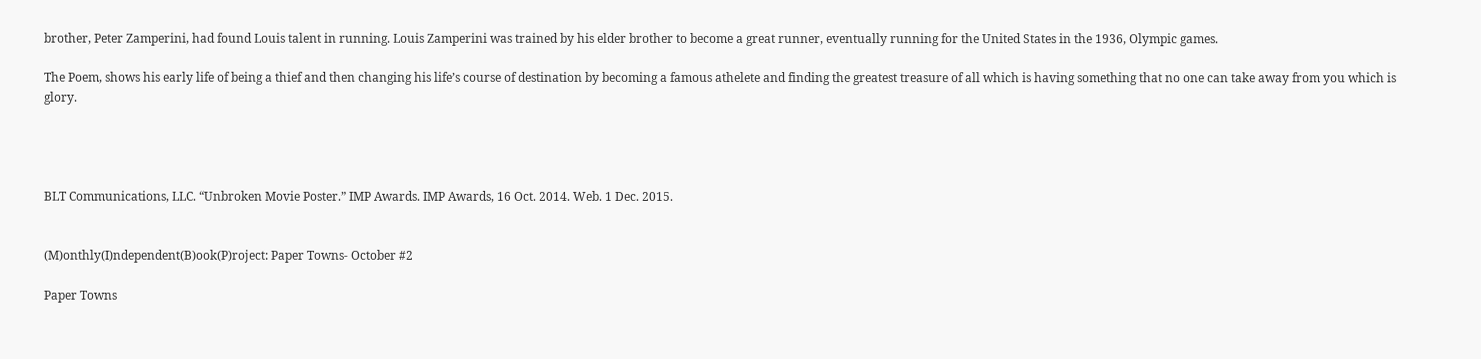brother, Peter Zamperini, had found Louis talent in running. Louis Zamperini was trained by his elder brother to become a great runner, eventually running for the United States in the 1936, Olympic games.

The Poem, shows his early life of being a thief and then changing his life’s course of destination by becoming a famous athelete and finding the greatest treasure of all which is having something that no one can take away from you which is glory.




BLT Communications, LLC. “Unbroken Movie Poster.” IMP Awards. IMP Awards, 16 Oct. 2014. Web. 1 Dec. 2015.


(M)onthly(I)ndependent(B)ook(P)roject: Paper Towns- October #2

Paper Towns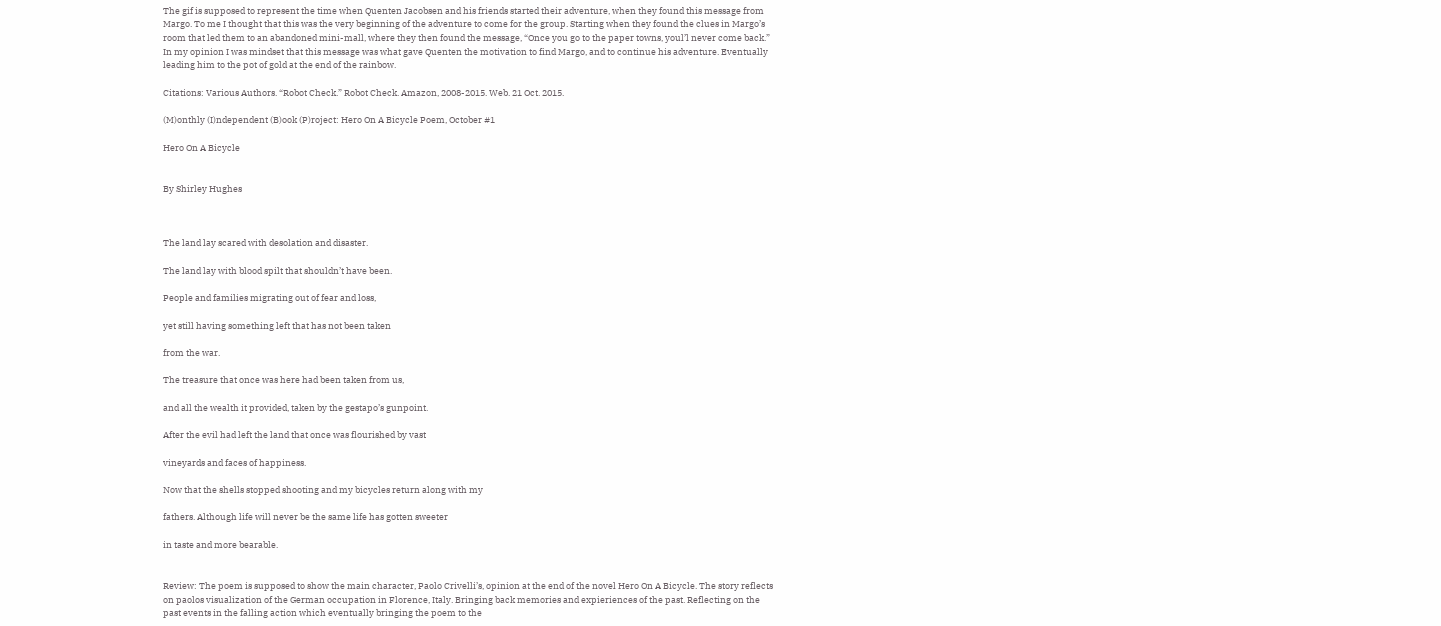The gif is supposed to represent the time when Quenten Jacobsen and his friends started their adventure, when they found this message from Margo. To me I thought that this was the very beginning of the adventure to come for the group. Starting when they found the clues in Margo’s room that led them to an abandoned mini-mall, where they then found the message, “Once you go to the paper towns, youl’l never come back.” In my opinion I was mindset that this message was what gave Quenten the motivation to find Margo, and to continue his adventure. Eventually leading him to the pot of gold at the end of the rainbow.

Citations: Various Authors. “Robot Check.” Robot Check. Amazon, 2008-2015. Web. 21 Oct. 2015.

(M)onthly (I)ndependent (B)ook (P)roject: Hero On A Bicycle Poem, October #1

Hero On A Bicycle


By Shirley Hughes



The land lay scared with desolation and disaster.

The land lay with blood spilt that shouldn’t have been.

People and families migrating out of fear and loss,

yet still having something left that has not been taken

from the war.

The treasure that once was here had been taken from us,

and all the wealth it provided, taken by the gestapo’s gunpoint.

After the evil had left the land that once was flourished by vast

vineyards and faces of happiness.

Now that the shells stopped shooting and my bicycles return along with my

fathers. Although life will never be the same life has gotten sweeter

in taste and more bearable.


Review: The poem is supposed to show the main character, Paolo Crivelli’s, opinion at the end of the novel Hero On A Bicycle. The story reflects on paolos visualization of the German occupation in Florence, Italy. Bringing back memories and expieriences of the past. Reflecting on the past events in the falling action which eventually bringing the poem to the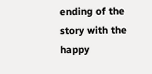ending of the story with the happy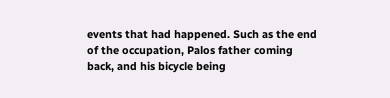events that had happened. Such as the end of the occupation, Palos father coming back, and his bicycle being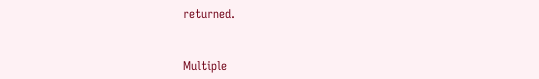returned.


Multiple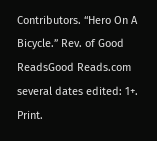Contributors. “Hero On A Bicycle.” Rev. of Good ReadsGood Reads.com several dates edited: 1+. Print.